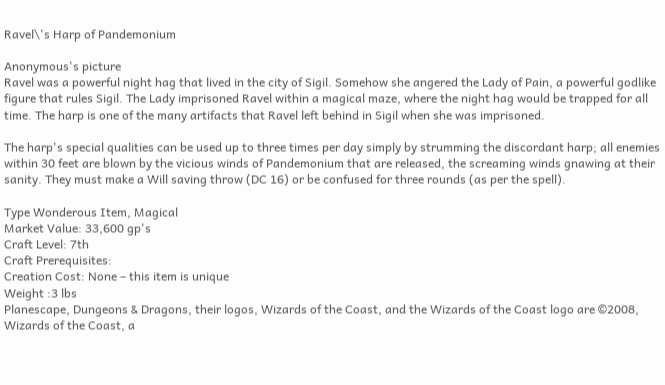Ravel\'s Harp of Pandemonium

Anonymous's picture
Ravel was a powerful night hag that lived in the city of Sigil. Somehow she angered the Lady of Pain, a powerful godlike figure that rules Sigil. The Lady imprisoned Ravel within a magical maze, where the night hag would be trapped for all time. The harp is one of the many artifacts that Ravel left behind in Sigil when she was imprisoned.

The harp's special qualities can be used up to three times per day simply by strumming the discordant harp; all enemies within 30 feet are blown by the vicious winds of Pandemonium that are released, the screaming winds gnawing at their sanity. They must make a Will saving throw (DC 16) or be confused for three rounds (as per the spell).

Type Wonderous Item, Magical
Market Value: 33,600 gp's
Craft Level: 7th
Craft Prerequisites:
Creation Cost: None – this item is unique
Weight :3 lbs
Planescape, Dungeons & Dragons, their logos, Wizards of the Coast, and the Wizards of the Coast logo are ©2008, Wizards of the Coast, a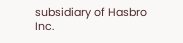subsidiary of Hasbro Inc.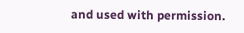and used with permission.